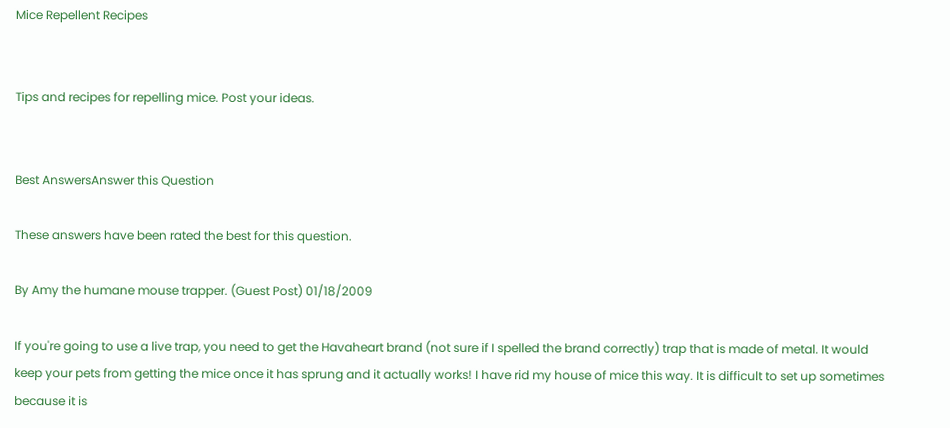Mice Repellent Recipes


Tips and recipes for repelling mice. Post your ideas.


Best AnswersAnswer this Question

These answers have been rated the best for this question.

By Amy the humane mouse trapper. (Guest Post) 01/18/2009

If you're going to use a live trap, you need to get the Havaheart brand (not sure if I spelled the brand correctly) trap that is made of metal. It would keep your pets from getting the mice once it has sprung and it actually works! I have rid my house of mice this way. It is difficult to set up sometimes because it is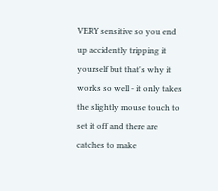VERY sensitive so you end up accidently tripping it yourself but that's why it works so well - it only takes the slightly mouse touch to set it off and there are catches to make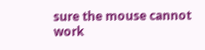sure the mouse cannot work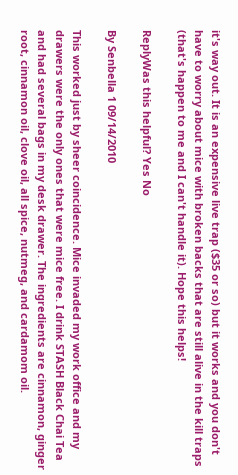it's way out. It is an expensive live trap ($35 or so) but it works and you don't have to worry about mice with broken backs that are still alive in the kill traps (that's happen to me and I can't handle it). Hope this helps!

ReplyWas this helpful? Yes No

By Senbella 1 09/14/2010

This worked just by sheer coincidence. Mice invaded my work office and my drawers were the only ones that were mice free. I drink STASH Black Chai Tea and had several bags in my desk drawer. The ingredients are cinnamon, ginger root, cinnamon oil, clove oil, all spice, nutmeg, and cardamom oil.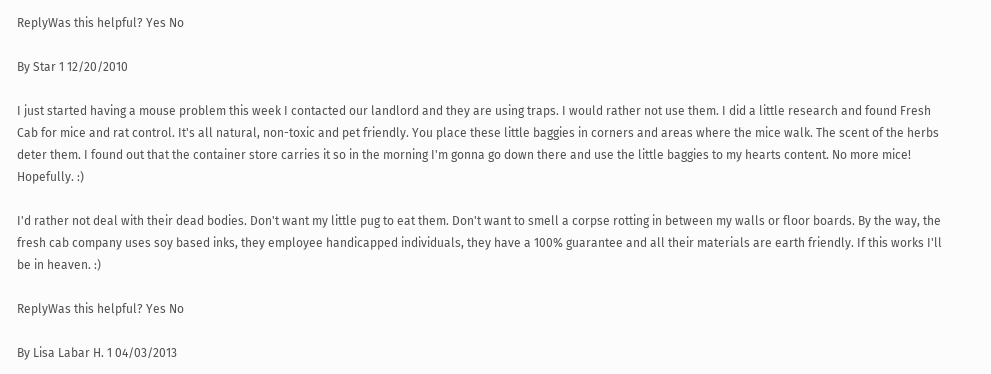ReplyWas this helpful? Yes No

By Star 1 12/20/2010

I just started having a mouse problem this week I contacted our landlord and they are using traps. I would rather not use them. I did a little research and found Fresh Cab for mice and rat control. It's all natural, non-toxic and pet friendly. You place these little baggies in corners and areas where the mice walk. The scent of the herbs deter them. I found out that the container store carries it so in the morning I'm gonna go down there and use the little baggies to my hearts content. No more mice! Hopefully. :)

I'd rather not deal with their dead bodies. Don't want my little pug to eat them. Don't want to smell a corpse rotting in between my walls or floor boards. By the way, the fresh cab company uses soy based inks, they employee handicapped individuals, they have a 100% guarantee and all their materials are earth friendly. If this works I'll be in heaven. :)

ReplyWas this helpful? Yes No

By Lisa Labar H. 1 04/03/2013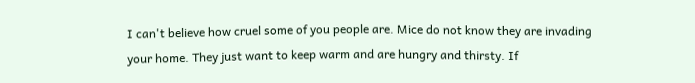I can't believe how cruel some of you people are. Mice do not know they are invading your home. They just want to keep warm and are hungry and thirsty. If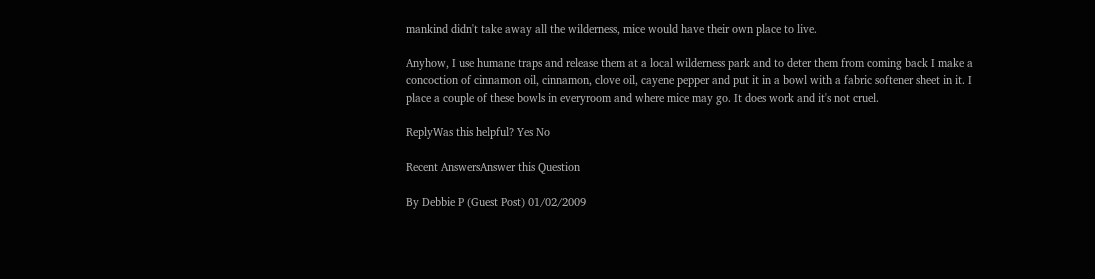mankind didn't take away all the wilderness, mice would have their own place to live.

Anyhow, I use humane traps and release them at a local wilderness park and to deter them from coming back I make a concoction of cinnamon oil, cinnamon, clove oil, cayene pepper and put it in a bowl with a fabric softener sheet in it. I place a couple of these bowls in everyroom and where mice may go. It does work and it's not cruel.

ReplyWas this helpful? Yes No

Recent AnswersAnswer this Question

By Debbie P (Guest Post) 01/02/2009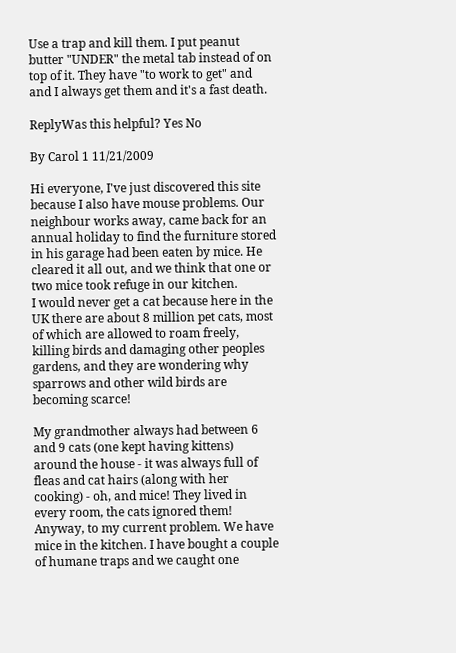Use a trap and kill them. I put peanut butter "UNDER" the metal tab instead of on top of it. They have "to work to get" and and I always get them and it's a fast death.

ReplyWas this helpful? Yes No

By Carol 1 11/21/2009

Hi everyone, I've just discovered this site because I also have mouse problems. Our neighbour works away, came back for an annual holiday to find the furniture stored in his garage had been eaten by mice. He cleared it all out, and we think that one or two mice took refuge in our kitchen.
I would never get a cat because here in the UK there are about 8 million pet cats, most of which are allowed to roam freely, killing birds and damaging other peoples gardens, and they are wondering why sparrows and other wild birds are becoming scarce!

My grandmother always had between 6 and 9 cats (one kept having kittens) around the house - it was always full of fleas and cat hairs (along with her cooking) - oh, and mice! They lived in every room, the cats ignored them!
Anyway, to my current problem. We have mice in the kitchen. I have bought a couple of humane traps and we caught one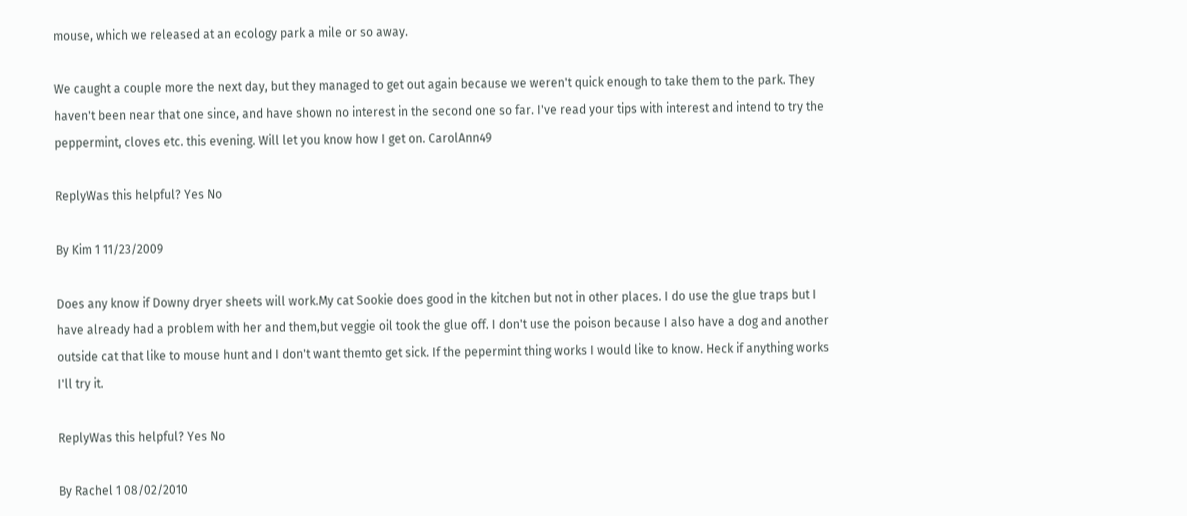mouse, which we released at an ecology park a mile or so away.

We caught a couple more the next day, but they managed to get out again because we weren't quick enough to take them to the park. They haven't been near that one since, and have shown no interest in the second one so far. I've read your tips with interest and intend to try the peppermint, cloves etc. this evening. Will let you know how I get on. CarolAnn49

ReplyWas this helpful? Yes No

By Kim 1 11/23/2009

Does any know if Downy dryer sheets will work.My cat Sookie does good in the kitchen but not in other places. I do use the glue traps but I have already had a problem with her and them,but veggie oil took the glue off. I don't use the poison because I also have a dog and another outside cat that like to mouse hunt and I don't want themto get sick. If the pepermint thing works I would like to know. Heck if anything works I'll try it.

ReplyWas this helpful? Yes No

By Rachel 1 08/02/2010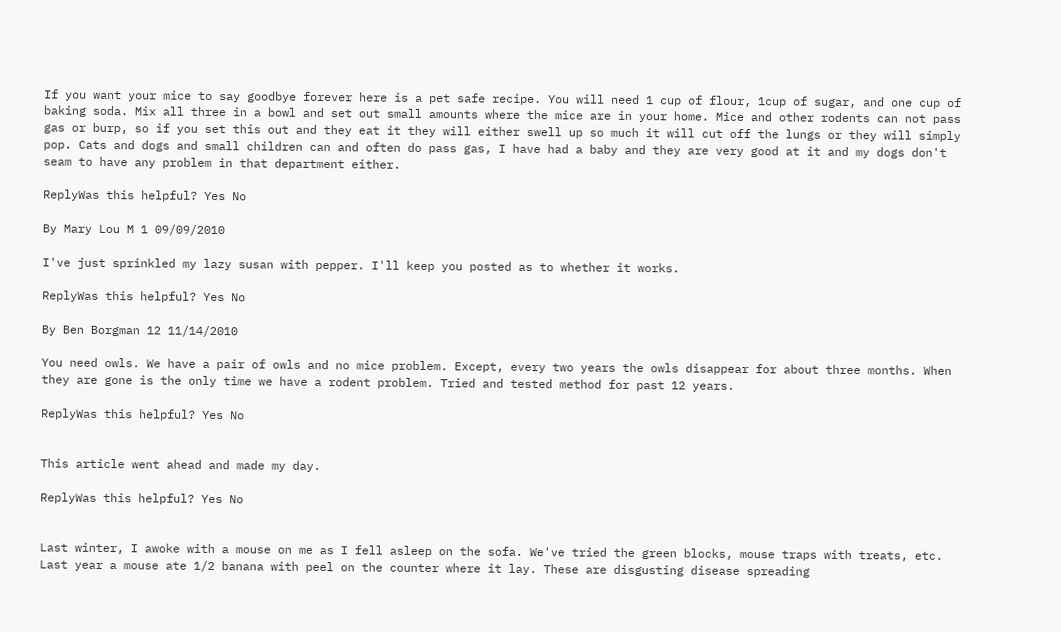If you want your mice to say goodbye forever here is a pet safe recipe. You will need 1 cup of flour, 1cup of sugar, and one cup of baking soda. Mix all three in a bowl and set out small amounts where the mice are in your home. Mice and other rodents can not pass gas or burp, so if you set this out and they eat it they will either swell up so much it will cut off the lungs or they will simply pop. Cats and dogs and small children can and often do pass gas, I have had a baby and they are very good at it and my dogs don't seam to have any problem in that department either.

ReplyWas this helpful? Yes No

By Mary Lou M 1 09/09/2010

I've just sprinkled my lazy susan with pepper. I'll keep you posted as to whether it works.

ReplyWas this helpful? Yes No

By Ben Borgman 12 11/14/2010

You need owls. We have a pair of owls and no mice problem. Except, every two years the owls disappear for about three months. When they are gone is the only time we have a rodent problem. Tried and tested method for past 12 years.

ReplyWas this helpful? Yes No


This article went ahead and made my day.

ReplyWas this helpful? Yes No


Last winter, I awoke with a mouse on me as I fell asleep on the sofa. We've tried the green blocks, mouse traps with treats, etc. Last year a mouse ate 1/2 banana with peel on the counter where it lay. These are disgusting disease spreading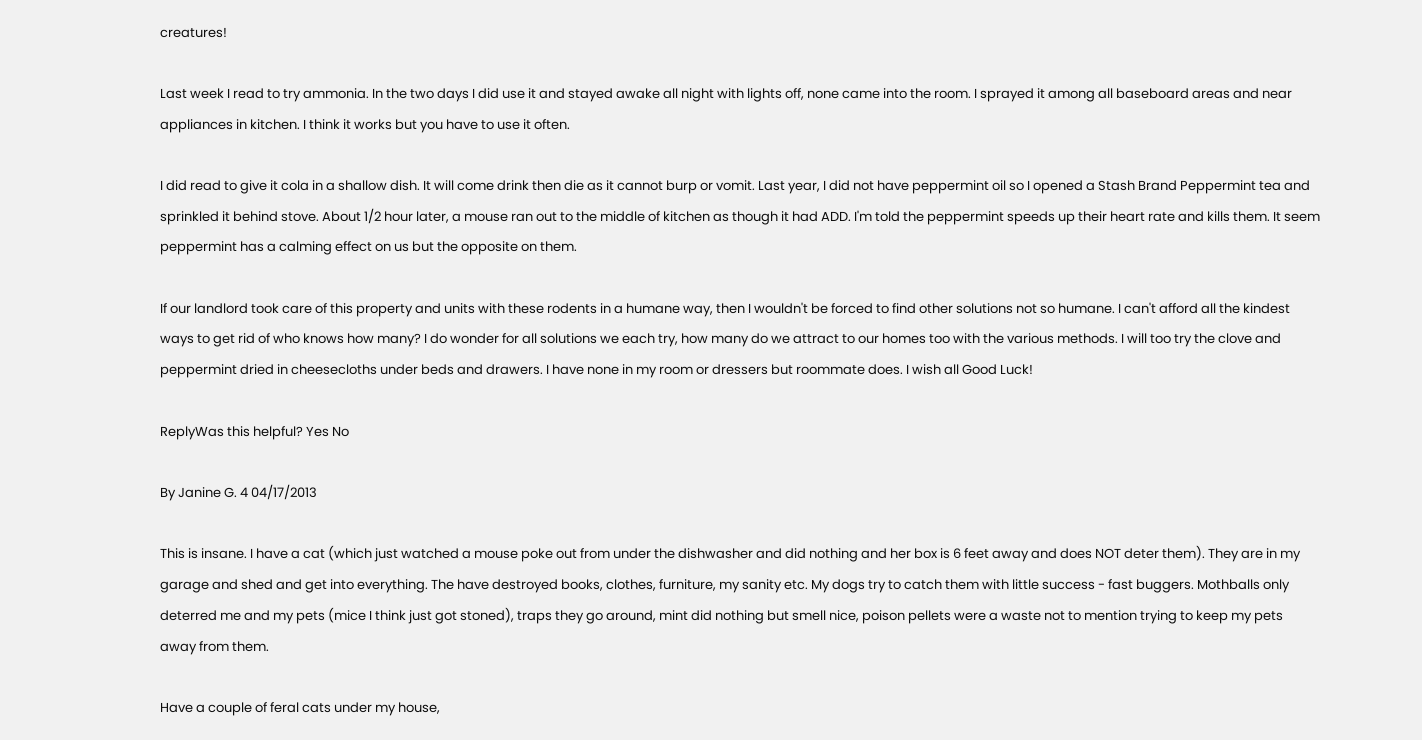creatures!

Last week I read to try ammonia. In the two days I did use it and stayed awake all night with lights off, none came into the room. I sprayed it among all baseboard areas and near appliances in kitchen. I think it works but you have to use it often.

I did read to give it cola in a shallow dish. It will come drink then die as it cannot burp or vomit. Last year, I did not have peppermint oil so I opened a Stash Brand Peppermint tea and sprinkled it behind stove. About 1/2 hour later, a mouse ran out to the middle of kitchen as though it had ADD. I'm told the peppermint speeds up their heart rate and kills them. It seem peppermint has a calming effect on us but the opposite on them.

If our landlord took care of this property and units with these rodents in a humane way, then I wouldn't be forced to find other solutions not so humane. I can't afford all the kindest ways to get rid of who knows how many? I do wonder for all solutions we each try, how many do we attract to our homes too with the various methods. I will too try the clove and peppermint dried in cheesecloths under beds and drawers. I have none in my room or dressers but roommate does. I wish all Good Luck!

ReplyWas this helpful? Yes No

By Janine G. 4 04/17/2013

This is insane. I have a cat (which just watched a mouse poke out from under the dishwasher and did nothing and her box is 6 feet away and does NOT deter them). They are in my garage and shed and get into everything. The have destroyed books, clothes, furniture, my sanity etc. My dogs try to catch them with little success - fast buggers. Mothballs only deterred me and my pets (mice I think just got stoned), traps they go around, mint did nothing but smell nice, poison pellets were a waste not to mention trying to keep my pets away from them.

Have a couple of feral cats under my house,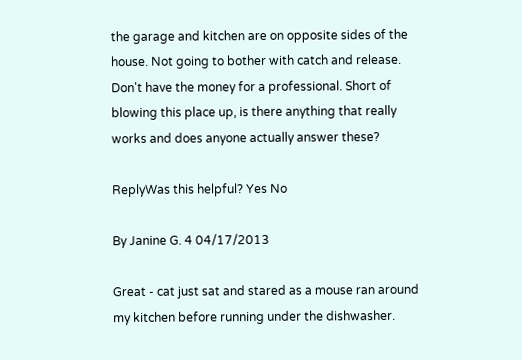the garage and kitchen are on opposite sides of the house. Not going to bother with catch and release. Don't have the money for a professional. Short of blowing this place up, is there anything that really works and does anyone actually answer these?

ReplyWas this helpful? Yes No

By Janine G. 4 04/17/2013

Great - cat just sat and stared as a mouse ran around my kitchen before running under the dishwasher.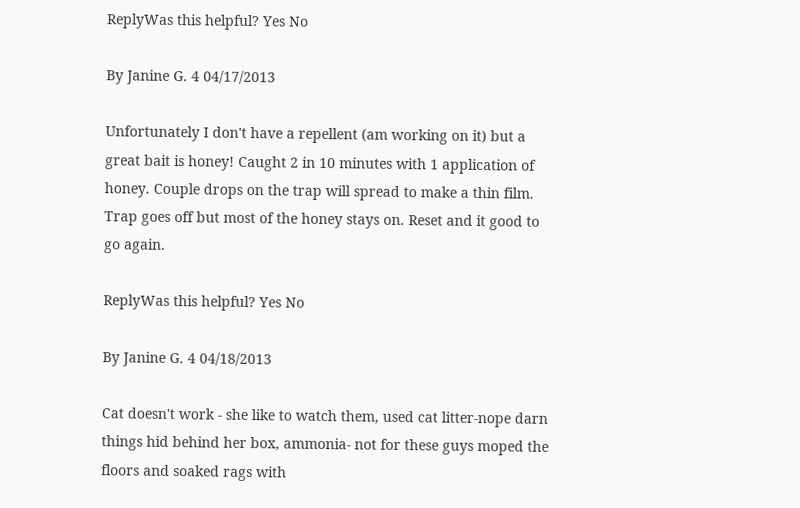ReplyWas this helpful? Yes No

By Janine G. 4 04/17/2013

Unfortunately I don't have a repellent (am working on it) but a great bait is honey! Caught 2 in 10 minutes with 1 application of honey. Couple drops on the trap will spread to make a thin film. Trap goes off but most of the honey stays on. Reset and it good to go again.

ReplyWas this helpful? Yes No

By Janine G. 4 04/18/2013

Cat doesn't work - she like to watch them, used cat litter-nope darn things hid behind her box, ammonia- not for these guys moped the floors and soaked rags with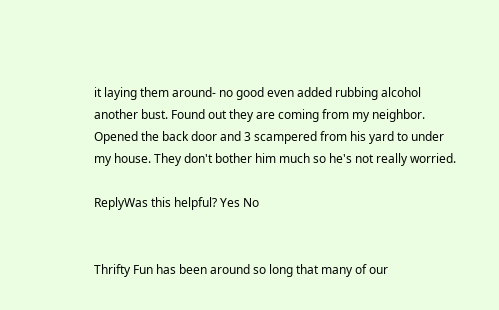it laying them around- no good even added rubbing alcohol another bust. Found out they are coming from my neighbor. Opened the back door and 3 scampered from his yard to under my house. They don't bother him much so he's not really worried.

ReplyWas this helpful? Yes No


Thrifty Fun has been around so long that many of our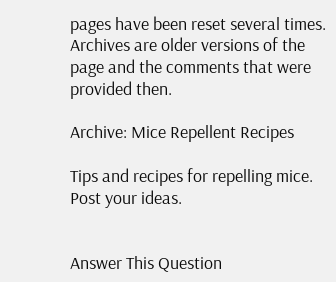pages have been reset several times. Archives are older versions of the page and the comments that were provided then.

Archive: Mice Repellent Recipes

Tips and recipes for repelling mice. Post your ideas.


Answer This Question